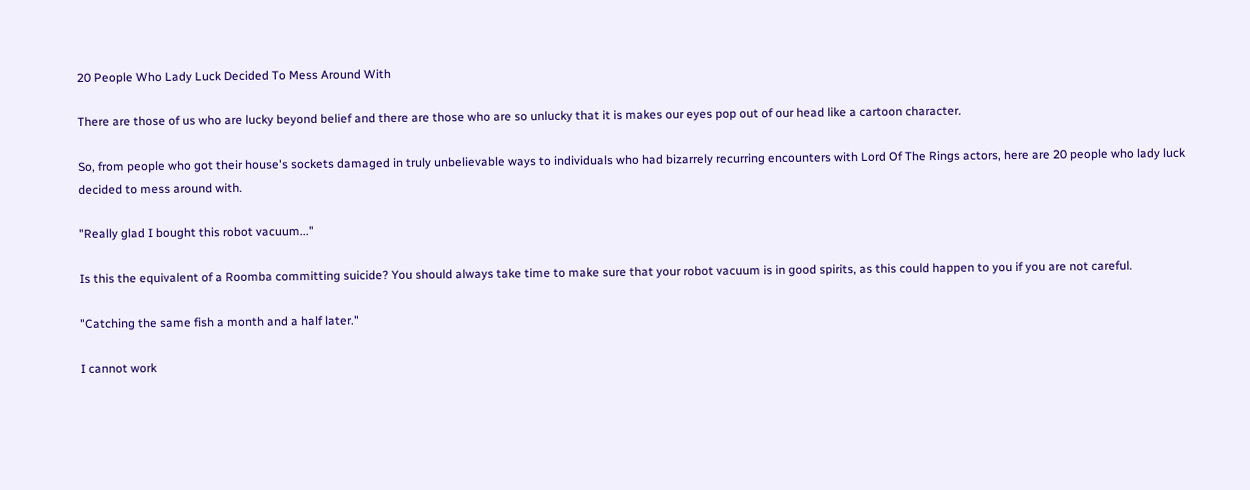20 People Who Lady Luck Decided To Mess Around With

There are those of us who are lucky beyond belief and there are those who are so unlucky that it is makes our eyes pop out of our head like a cartoon character.

So, from people who got their house's sockets damaged in truly unbelievable ways to individuals who had bizarrely recurring encounters with Lord Of The Rings actors, here are 20 people who lady luck decided to mess around with.

"Really glad I bought this robot vacuum..."

Is this the equivalent of a Roomba committing suicide? You should always take time to make sure that your robot vacuum is in good spirits, as this could happen to you if you are not careful.

"Catching the same fish a month and a half later."

I cannot work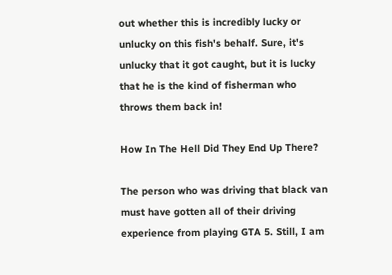out whether this is incredibly lucky or unlucky on this fish's behalf. Sure, it's unlucky that it got caught, but it is lucky that he is the kind of fisherman who throws them back in!

How In The Hell Did They End Up There?

The person who was driving that black van must have gotten all of their driving experience from playing GTA 5. Still, I am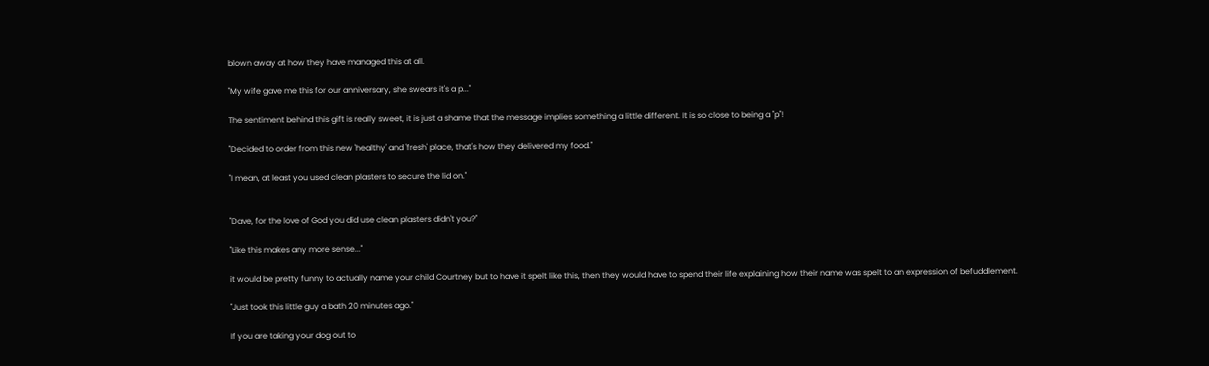blown away at how they have managed this at all.

"My wife gave me this for our anniversary, she swears it's a p..."

The sentiment behind this gift is really sweet, it is just a shame that the message implies something a little different. It is so close to being a "p"!

"Decided to order from this new 'healthy' and 'fresh' place, that's how they delivered my food."

"I mean, at least you used clean plasters to secure the lid on."


"Dave, for the love of God you did use clean plasters didn't you?"

"Like this makes any more sense..."

it would be pretty funny to actually name your child Courtney but to have it spelt like this, then they would have to spend their life explaining how their name was spelt to an expression of befuddlement.

"Just took this little guy a bath 20 minutes ago."

If you are taking your dog out to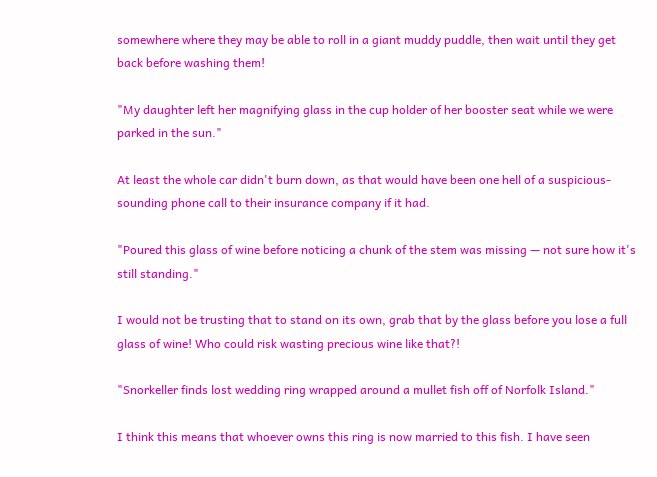somewhere where they may be able to roll in a giant muddy puddle, then wait until they get back before washing them!

"My daughter left her magnifying glass in the cup holder of her booster seat while we were parked in the sun."

At least the whole car didn't burn down, as that would have been one hell of a suspicious-sounding phone call to their insurance company if it had.

"Poured this glass of wine before noticing a chunk of the stem was missing — not sure how it's still standing."

I would not be trusting that to stand on its own, grab that by the glass before you lose a full glass of wine! Who could risk wasting precious wine like that?!

"Snorkeller finds lost wedding ring wrapped around a mullet fish off of Norfolk Island."

I think this means that whoever owns this ring is now married to this fish. I have seen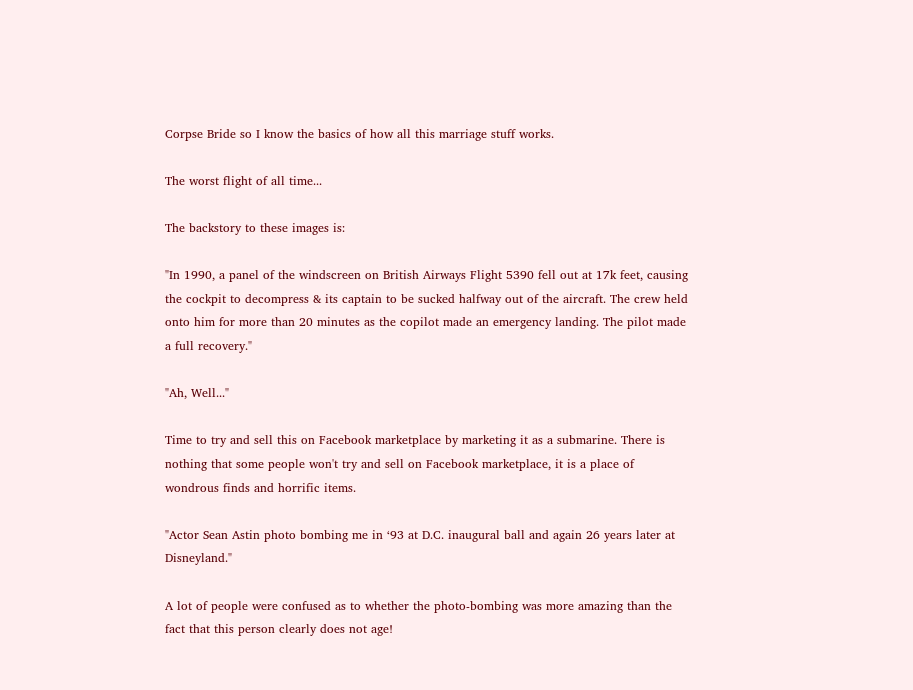Corpse Bride so I know the basics of how all this marriage stuff works.

The worst flight of all time...

The backstory to these images is:

"In 1990, a panel of the windscreen on British Airways Flight 5390 fell out at 17k feet, causing the cockpit to decompress & its captain to be sucked halfway out of the aircraft. The crew held onto him for more than 20 minutes as the copilot made an emergency landing. The pilot made a full recovery."

"Ah, Well..."

Time to try and sell this on Facebook marketplace by marketing it as a submarine. There is nothing that some people won't try and sell on Facebook marketplace, it is a place of wondrous finds and horrific items.

"Actor Sean Astin photo bombing me in ‘93 at D.C. inaugural ball and again 26 years later at Disneyland."

A lot of people were confused as to whether the photo-bombing was more amazing than the fact that this person clearly does not age!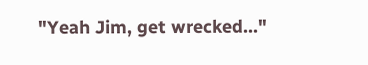"Yeah Jim, get wrecked..."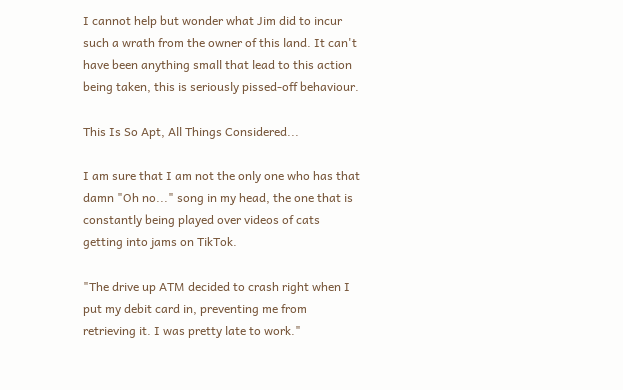I cannot help but wonder what Jim did to incur such a wrath from the owner of this land. It can't have been anything small that lead to this action being taken, this is seriously pissed-off behaviour.

This Is So Apt, All Things Considered...

I am sure that I am not the only one who has that damn "Oh no..." song in my head, the one that is constantly being played over videos of cats getting into jams on TikTok.

"The drive up ATM decided to crash right when I put my debit card in, preventing me from retrieving it. I was pretty late to work."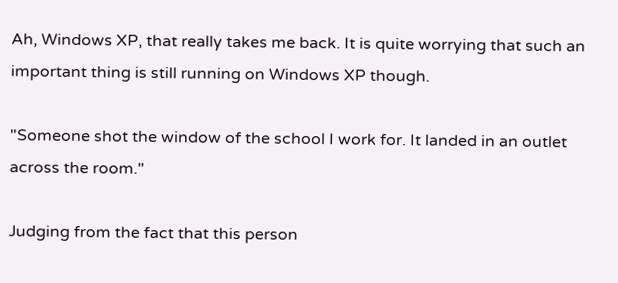Ah, Windows XP, that really takes me back. It is quite worrying that such an important thing is still running on Windows XP though.

"Someone shot the window of the school I work for. It landed in an outlet across the room."

Judging from the fact that this person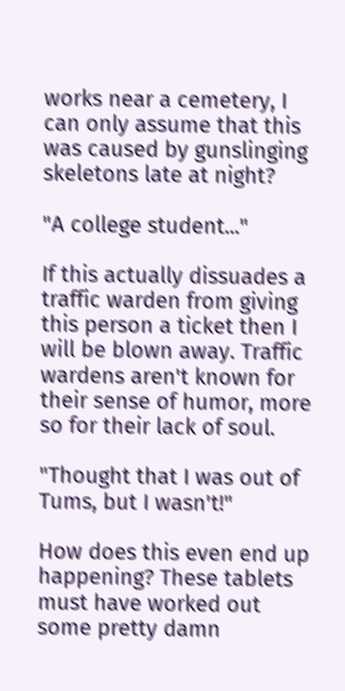works near a cemetery, I can only assume that this was caused by gunslinging skeletons late at night?

"A college student..."

If this actually dissuades a traffic warden from giving this person a ticket then I will be blown away. Traffic wardens aren't known for their sense of humor, more so for their lack of soul.

"Thought that I was out of Tums, but I wasn't!"

How does this even end up happening? These tablets must have worked out some pretty damn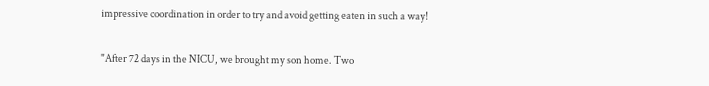impressive coordination in order to try and avoid getting eaten in such a way!

"After 72 days in the NICU, we brought my son home. Two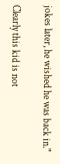jokes later, he wished he was back in."

Clearly this kid is not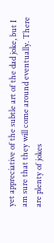yet appreciative of the subtle art of the dad joke, but I am sure that they will come around eventually. There are plenty of jokes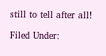still to tell after all!

Filed Under: